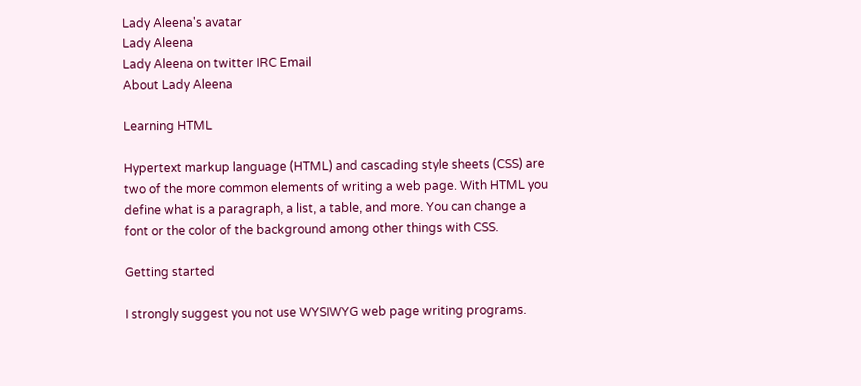Lady Aleena's avatar
Lady Aleena
Lady Aleena on twitter IRC Email
About Lady Aleena

Learning HTML

Hypertext markup language (HTML) and cascading style sheets (CSS) are two of the more common elements of writing a web page. With HTML you define what is a paragraph, a list, a table, and more. You can change a font or the color of the background among other things with CSS.

Getting started

I strongly suggest you not use WYSIWYG web page writing programs.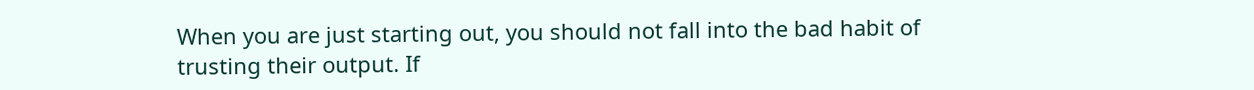When you are just starting out, you should not fall into the bad habit of trusting their output. If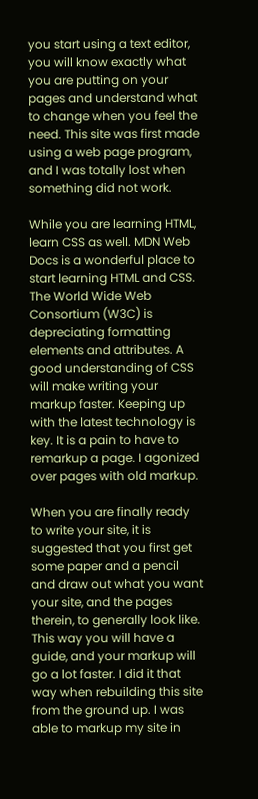you start using a text editor, you will know exactly what you are putting on your pages and understand what to change when you feel the need. This site was first made using a web page program, and I was totally lost when something did not work.

While you are learning HTML, learn CSS as well. MDN Web Docs is a wonderful place to start learning HTML and CSS. The World Wide Web Consortium (W3C) is depreciating formatting elements and attributes. A good understanding of CSS will make writing your markup faster. Keeping up with the latest technology is key. It is a pain to have to remarkup a page. I agonized over pages with old markup.

When you are finally ready to write your site, it is suggested that you first get some paper and a pencil and draw out what you want your site, and the pages therein, to generally look like. This way you will have a guide, and your markup will go a lot faster. I did it that way when rebuilding this site from the ground up. I was able to markup my site in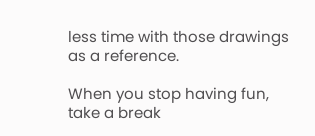less time with those drawings as a reference.

When you stop having fun, take a break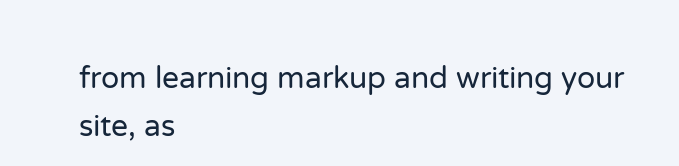from learning markup and writing your site, as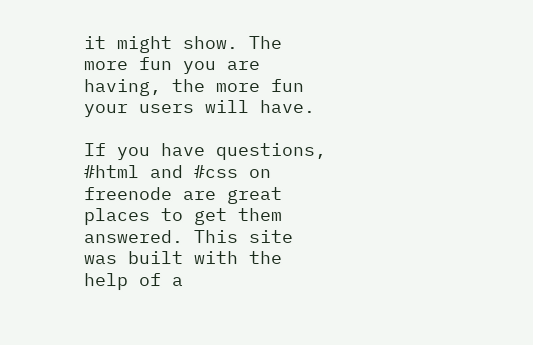it might show. The more fun you are having, the more fun your users will have.

If you have questions, #html and #css on freenode are great places to get them answered. This site was built with the help of a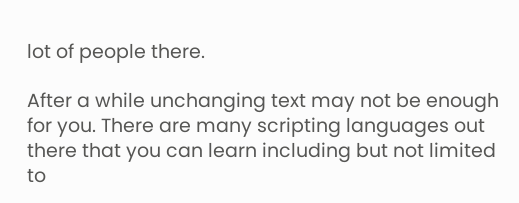lot of people there.

After a while unchanging text may not be enough for you. There are many scripting languages out there that you can learn including but not limited to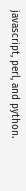javascript, perl, and python.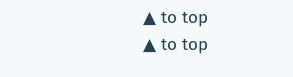▲ to top
▲ to top